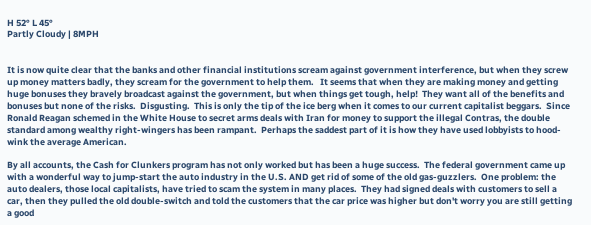H 52° L 45°
Partly Cloudy | 8MPH


It is now quite clear that the banks and other financial institutions scream against government interference, but when they screw up money matters badly, they scream for the government to help them.   It seems that when they are making money and getting huge bonuses they bravely broadcast against the government, but when things get tough, help!  They want all of the benefits and bonuses but none of the risks.  Disgusting.  This is only the tip of the ice berg when it comes to our current capitalist beggars.  Since Ronald Reagan schemed in the White House to secret arms deals with Iran for money to support the illegal Contras, the double standard among wealthy right-wingers has been rampant.  Perhaps the saddest part of it is how they have used lobbyists to hood-wink the average American.

By all accounts, the Cash for Clunkers program has not only worked but has been a huge success.  The federal government came up with a wonderful way to jump-start the auto industry in the U.S. AND get rid of some of the old gas-guzzlers.  One problem: the auto dealers, those local capitalists, have tried to scam the system in many places.  They had signed deals with customers to sell a car, then they pulled the old double-switch and told the customers that the car price was higher but don't worry you are still getting a good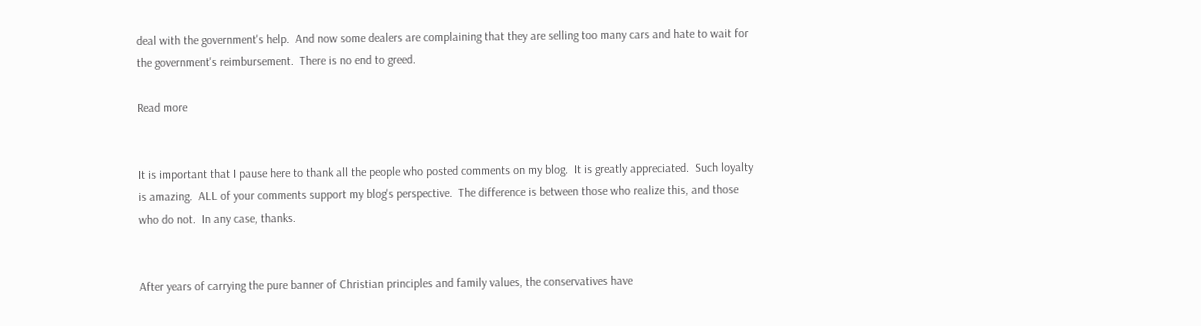deal with the government's help.  And now some dealers are complaining that they are selling too many cars and hate to wait for the government's reimbursement.  There is no end to greed.

Read more


It is important that I pause here to thank all the people who posted comments on my blog.  It is greatly appreciated.  Such loyalty is amazing.  ALL of your comments support my blog's perspective.  The difference is between those who realize this, and those who do not.  In any case, thanks.


After years of carrying the pure banner of Christian principles and family values, the conservatives have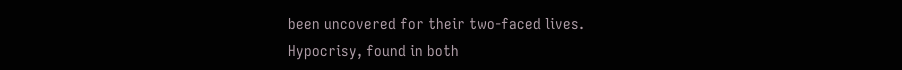been uncovered for their two-faced lives.  Hypocrisy, found in both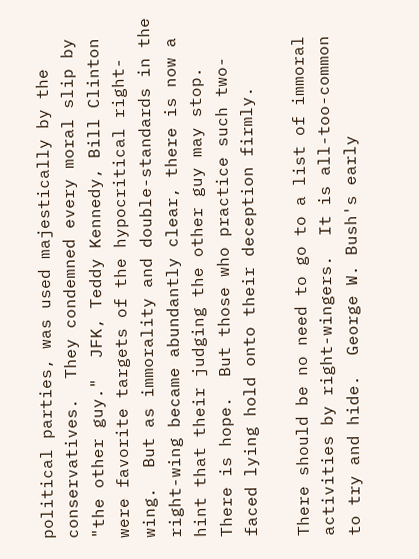political parties, was used majestically by the conservatives.  They condemned every moral slip by "the other guy."  JFK, Teddy Kennedy, Bill Clinton were favorite targets of the hypocritical right-wing.  But as immorality and double-standards in the right-wing became abundantly clear, there is now a hint that their judging the other guy may stop.  There is hope.  But those who practice such two-faced lying hold onto their deception firmly.

There should be no need to go to a list of immoral activities by right-wingers.  It is all-too-common to try and hide.  George W. Bush's early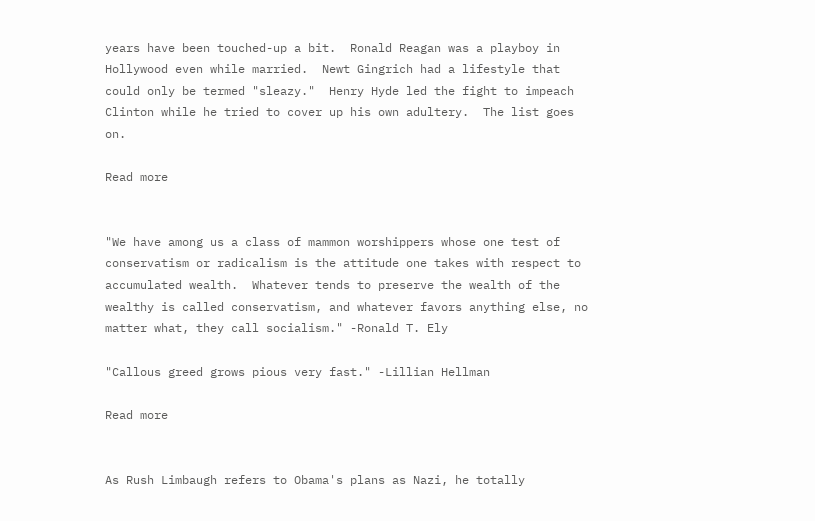years have been touched-up a bit.  Ronald Reagan was a playboy in Hollywood even while married.  Newt Gingrich had a lifestyle that could only be termed "sleazy."  Henry Hyde led the fight to impeach Clinton while he tried to cover up his own adultery.  The list goes on.

Read more


"We have among us a class of mammon worshippers whose one test of conservatism or radicalism is the attitude one takes with respect to accumulated wealth.  Whatever tends to preserve the wealth of the wealthy is called conservatism, and whatever favors anything else, no matter what, they call socialism." -Ronald T. Ely

"Callous greed grows pious very fast." -Lillian Hellman

Read more


As Rush Limbaugh refers to Obama's plans as Nazi, he totally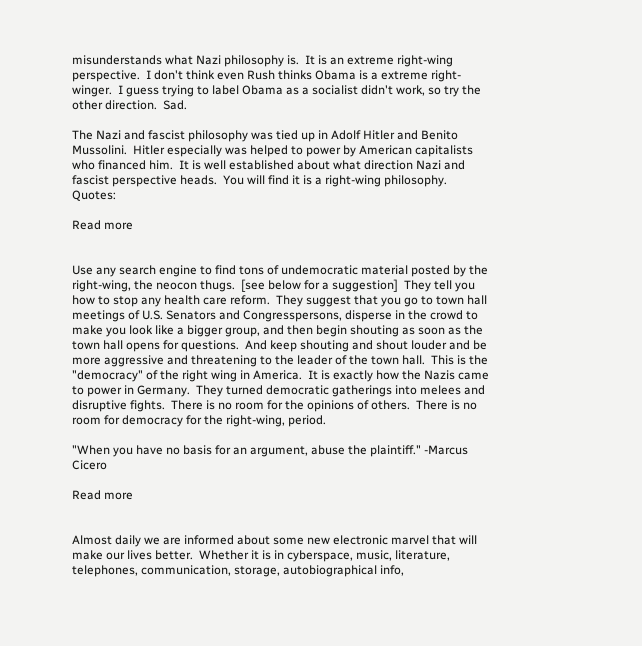misunderstands what Nazi philosophy is.  It is an extreme right-wing perspective.  I don't think even Rush thinks Obama is a extreme right-winger.  I guess trying to label Obama as a socialist didn't work, so try the other direction.  Sad.

The Nazi and fascist philosophy was tied up in Adolf Hitler and Benito Mussolini.  Hitler especially was helped to power by American capitalists who financed him.  It is well established about what direction Nazi and fascist perspective heads.  You will find it is a right-wing philosophy.  Quotes:

Read more


Use any search engine to find tons of undemocratic material posted by the right-wing, the neocon thugs.  [see below for a suggestion]  They tell you how to stop any health care reform.  They suggest that you go to town hall meetings of U.S. Senators and Congresspersons, disperse in the crowd to make you look like a bigger group, and then begin shouting as soon as the town hall opens for questions.  And keep shouting and shout louder and be more aggressive and threatening to the leader of the town hall.  This is the "democracy" of the right wing in America.  It is exactly how the Nazis came to power in Germany.  They turned democratic gatherings into melees and disruptive fights.  There is no room for the opinions of others.  There is no room for democracy for the right-wing, period.

"When you have no basis for an argument, abuse the plaintiff." -Marcus Cicero

Read more


Almost daily we are informed about some new electronic marvel that will make our lives better.  Whether it is in cyberspace, music, literature, telephones, communication, storage, autobiographical info,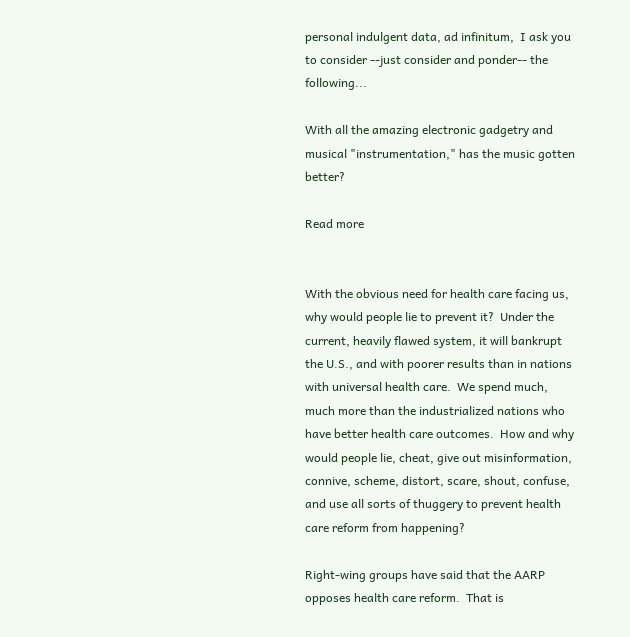personal indulgent data, ad infinitum,  I ask you to consider --just consider and ponder-- the following...

With all the amazing electronic gadgetry and musical "instrumentation," has the music gotten better?

Read more


With the obvious need for health care facing us, why would people lie to prevent it?  Under the current, heavily flawed system, it will bankrupt the U.S., and with poorer results than in nations with universal health care.  We spend much, much more than the industrialized nations who have better health care outcomes.  How and why would people lie, cheat, give out misinformation, connive, scheme, distort, scare, shout, confuse, and use all sorts of thuggery to prevent health care reform from happening?

Right-wing groups have said that the AARP opposes health care reform.  That is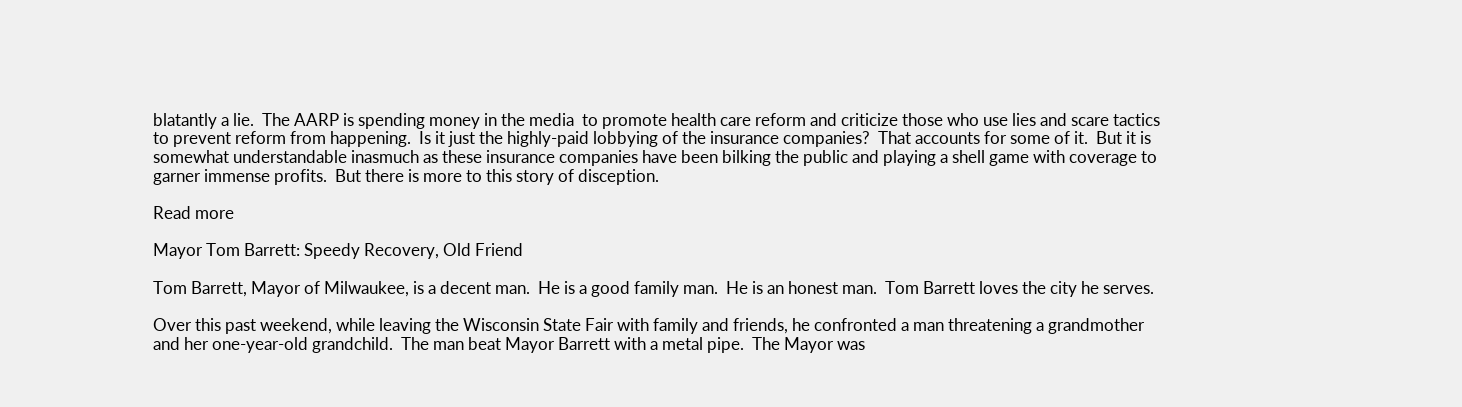blatantly a lie.  The AARP is spending money in the media  to promote health care reform and criticize those who use lies and scare tactics to prevent reform from happening.  Is it just the highly-paid lobbying of the insurance companies?  That accounts for some of it.  But it is somewhat understandable inasmuch as these insurance companies have been bilking the public and playing a shell game with coverage to garner immense profits.  But there is more to this story of disception.

Read more

Mayor Tom Barrett: Speedy Recovery, Old Friend

Tom Barrett, Mayor of Milwaukee, is a decent man.  He is a good family man.  He is an honest man.  Tom Barrett loves the city he serves.

Over this past weekend, while leaving the Wisconsin State Fair with family and friends, he confronted a man threatening a grandmother and her one-year-old grandchild.  The man beat Mayor Barrett with a metal pipe.  The Mayor was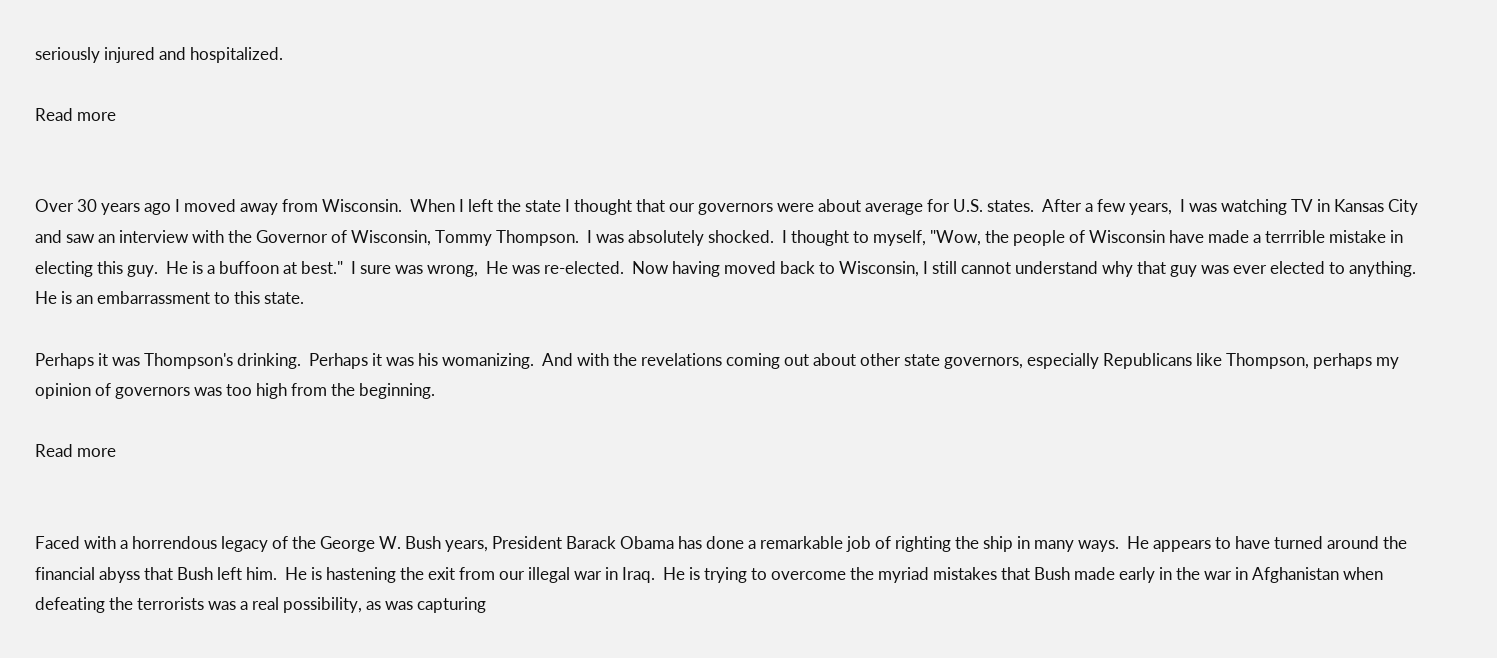seriously injured and hospitalized.

Read more


Over 30 years ago I moved away from Wisconsin.  When I left the state I thought that our governors were about average for U.S. states.  After a few years,  I was watching TV in Kansas City and saw an interview with the Governor of Wisconsin, Tommy Thompson.  I was absolutely shocked.  I thought to myself, "Wow, the people of Wisconsin have made a terrrible mistake in electing this guy.  He is a buffoon at best."  I sure was wrong,  He was re-elected.  Now having moved back to Wisconsin, I still cannot understand why that guy was ever elected to anything.  He is an embarrassment to this state.

Perhaps it was Thompson's drinking.  Perhaps it was his womanizing.  And with the revelations coming out about other state governors, especially Republicans like Thompson, perhaps my opinion of governors was too high from the beginning.

Read more


Faced with a horrendous legacy of the George W. Bush years, President Barack Obama has done a remarkable job of righting the ship in many ways.  He appears to have turned around the financial abyss that Bush left him.  He is hastening the exit from our illegal war in Iraq.  He is trying to overcome the myriad mistakes that Bush made early in the war in Afghanistan when defeating the terrorists was a real possibility, as was capturing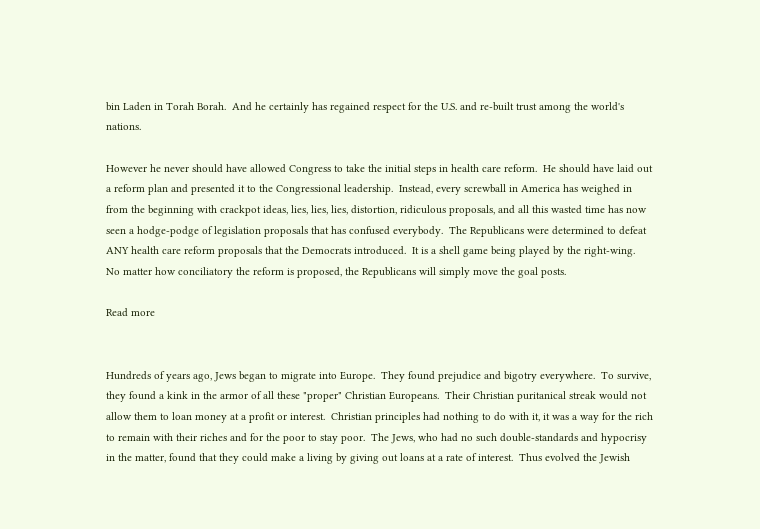bin Laden in Torah Borah.  And he certainly has regained respect for the U.S. and re-built trust among the world's nations.

However he never should have allowed Congress to take the initial steps in health care reform.  He should have laid out a reform plan and presented it to the Congressional leadership.  Instead, every screwball in America has weighed in from the beginning with crackpot ideas, lies, lies, lies, distortion, ridiculous proposals, and all this wasted time has now seen a hodge-podge of legislation proposals that has confused everybody.  The Republicans were determined to defeat ANY health care reform proposals that the Democrats introduced.  It is a shell game being played by the right-wing.  No matter how conciliatory the reform is proposed, the Republicans will simply move the goal posts.

Read more


Hundreds of years ago, Jews began to migrate into Europe.  They found prejudice and bigotry everywhere.  To survive, they found a kink in the armor of all these "proper" Christian Europeans.  Their Christian puritanical streak would not allow them to loan money at a profit or interest.  Christian principles had nothing to do with it, it was a way for the rich to remain with their riches and for the poor to stay poor.  The Jews, who had no such double-standards and hypocrisy in the matter, found that they could make a living by giving out loans at a rate of interest.  Thus evolved the Jewish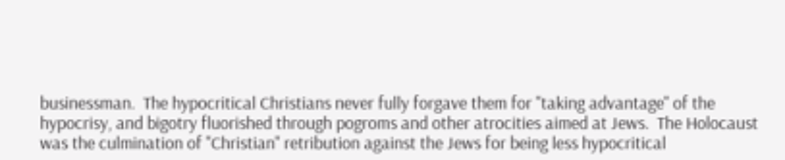businessman.  The hypocritical Christians never fully forgave them for "taking advantage" of the hypocrisy, and bigotry fluorished through pogroms and other atrocities aimed at Jews.  The Holocaust was the culmination of "Christian" retribution against the Jews for being less hypocritical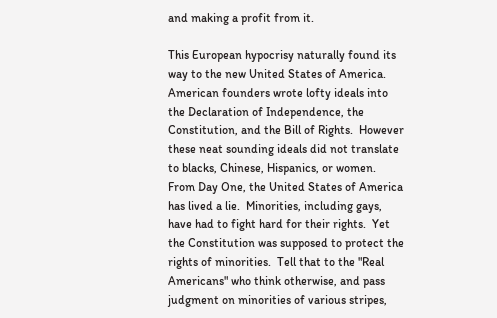and making a profit from it.

This European hypocrisy naturally found its way to the new United States of America.  American founders wrote lofty ideals into the Declaration of Independence, the Constitution, and the Bill of Rights.  However these neat sounding ideals did not translate to blacks, Chinese, Hispanics, or women.  From Day One, the United States of America has lived a lie.  Minorities, including gays, have had to fight hard for their rights.  Yet the Constitution was supposed to protect the rights of minorities.  Tell that to the "Real Americans" who think otherwise, and pass judgment on minorities of various stripes,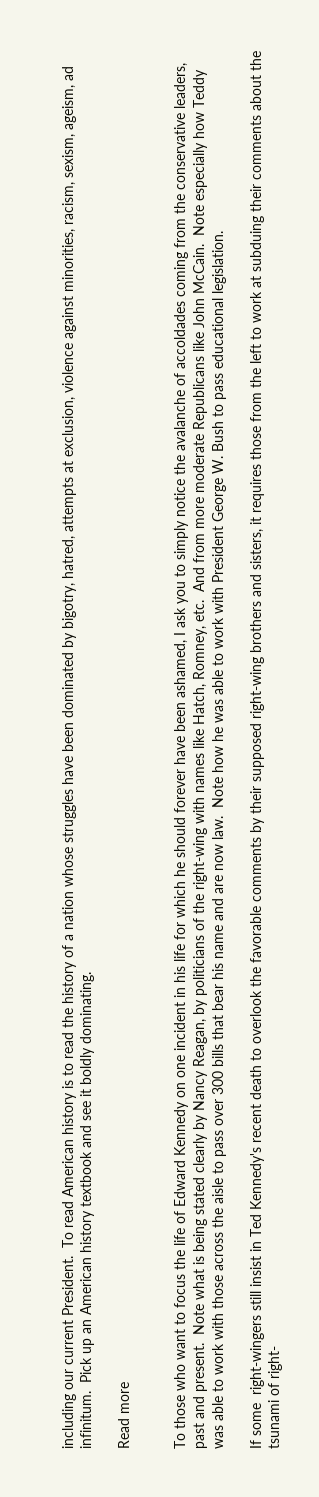including our current President.  To read American history is to read the history of a nation whose struggles have been dominated by bigotry, hatred, attempts at exclusion, violence against minorities, racism, sexism, ageism, ad infinitum.  Pick up an American history textbook and see it boldly dominating.

Read more


To those who want to focus the life of Edward Kennedy on one incident in his life for which he should forever have been ashamed, I ask you to simply notice the avalanche of accoldades coming from the conservative leaders, past and present.  Note what is being stated clearly by Nancy Reagan, by politicians of the right-wing with names like Hatch, Romney, etc.  And from more moderate Republicans like John McCain.  Note especially how Teddy was able to work with those across the aisle to pass over 300 bills that bear his name and are now law.  Note how he was able to work with President George W. Bush to pass educational legislation.

If some  right-wingers still insist in Ted Kennedy's recent death to overlook the favorable comments by their supposed right-wing brothers and sisters, it requires those from the left to work at subduing their comments about the tsunami of right-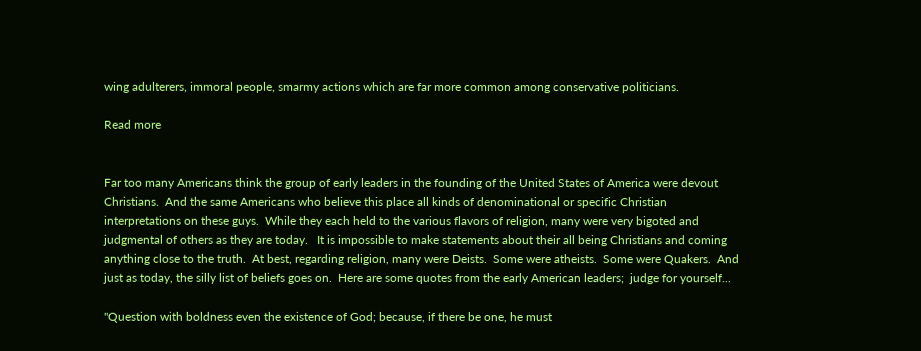wing adulterers, immoral people, smarmy actions which are far more common among conservative politicians.

Read more


Far too many Americans think the group of early leaders in the founding of the United States of America were devout Christians.  And the same Americans who believe this place all kinds of denominational or specific Christian interpretations on these guys.  While they each held to the various flavors of religion, many were very bigoted and judgmental of others as they are today.   It is impossible to make statements about their all being Christians and coming anything close to the truth.  At best, regarding religion, many were Deists.  Some were atheists.  Some were Quakers.  And just as today, the silly list of beliefs goes on.  Here are some quotes from the early American leaders;  judge for yourself...

"Question with boldness even the existence of God; because, if there be one, he must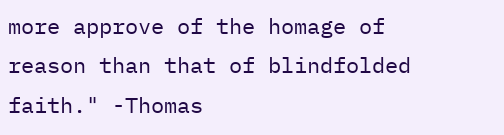more approve of the homage of reason than that of blindfolded faith." -Thomas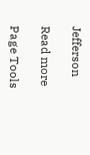Jefferson

Read more

Page Tools